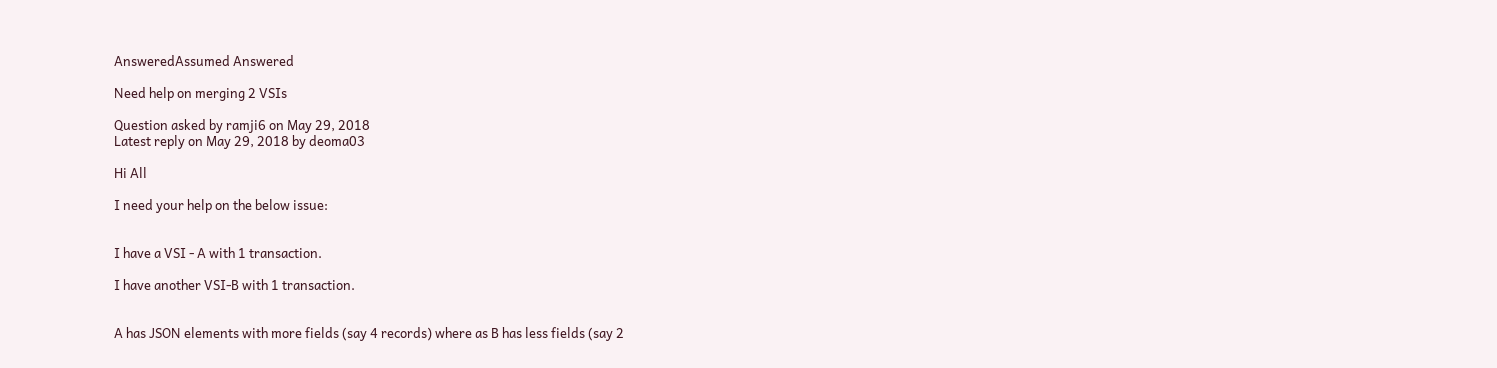AnsweredAssumed Answered

Need help on merging 2 VSIs

Question asked by ramji6 on May 29, 2018
Latest reply on May 29, 2018 by deoma03

Hi All

I need your help on the below issue:


I have a VSI - A with 1 transaction.

I have another VSI-B with 1 transaction.


A has JSON elements with more fields (say 4 records) where as B has less fields (say 2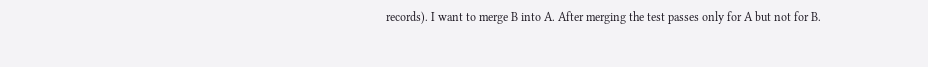records). I want to merge B into A. After merging the test passes only for A but not for B.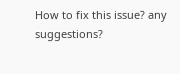How to fix this issue? any suggestions?